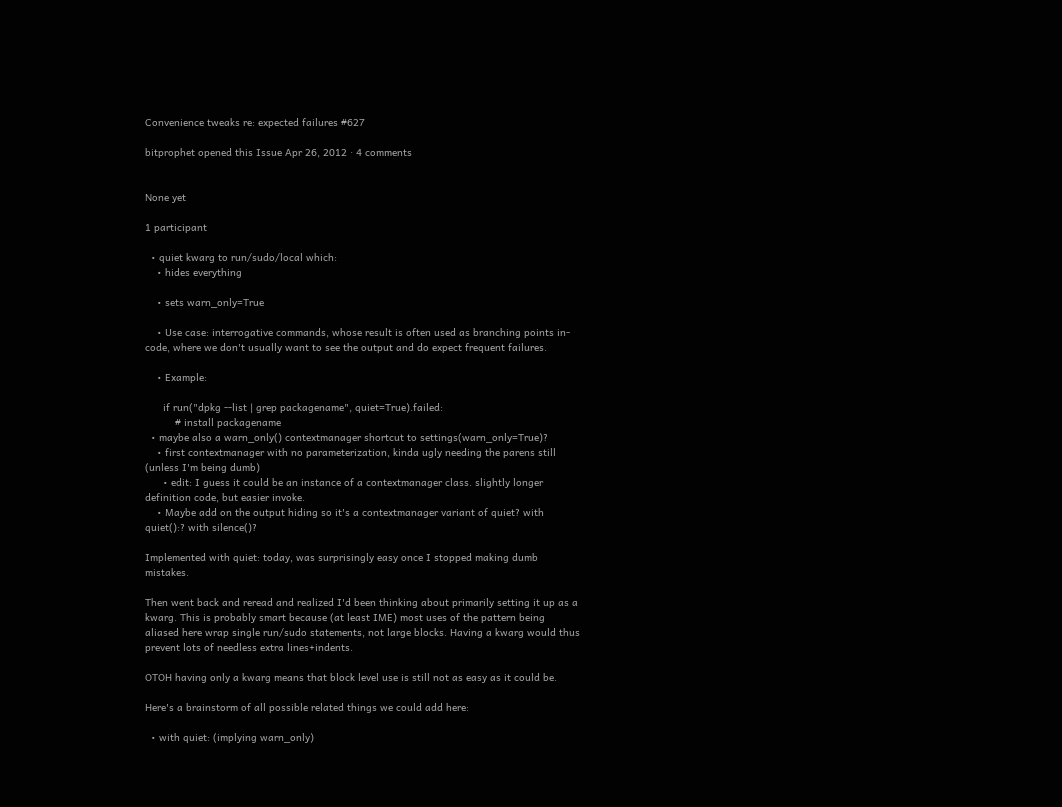Convenience tweaks re: expected failures #627

bitprophet opened this Issue Apr 26, 2012 · 4 comments


None yet

1 participant

  • quiet kwarg to run/sudo/local which:
    • hides everything

    • sets warn_only=True

    • Use case: interrogative commands, whose result is often used as branching points in-code, where we don't usually want to see the output and do expect frequent failures.

    • Example:

      if run("dpkg --list | grep packagename", quiet=True).failed:
          # install packagename
  • maybe also a warn_only() contextmanager shortcut to settings(warn_only=True)?
    • first contextmanager with no parameterization, kinda ugly needing the parens still (unless I'm being dumb)
      • edit: I guess it could be an instance of a contextmanager class. slightly longer definition code, but easier invoke.
    • Maybe add on the output hiding so it's a contextmanager variant of quiet? with quiet():? with silence()?

Implemented with quiet: today, was surprisingly easy once I stopped making dumb mistakes.

Then went back and reread and realized I'd been thinking about primarily setting it up as a kwarg. This is probably smart because (at least IME) most uses of the pattern being aliased here wrap single run/sudo statements, not large blocks. Having a kwarg would thus prevent lots of needless extra lines+indents.

OTOH having only a kwarg means that block level use is still not as easy as it could be.

Here's a brainstorm of all possible related things we could add here:

  • with quiet: (implying warn_only)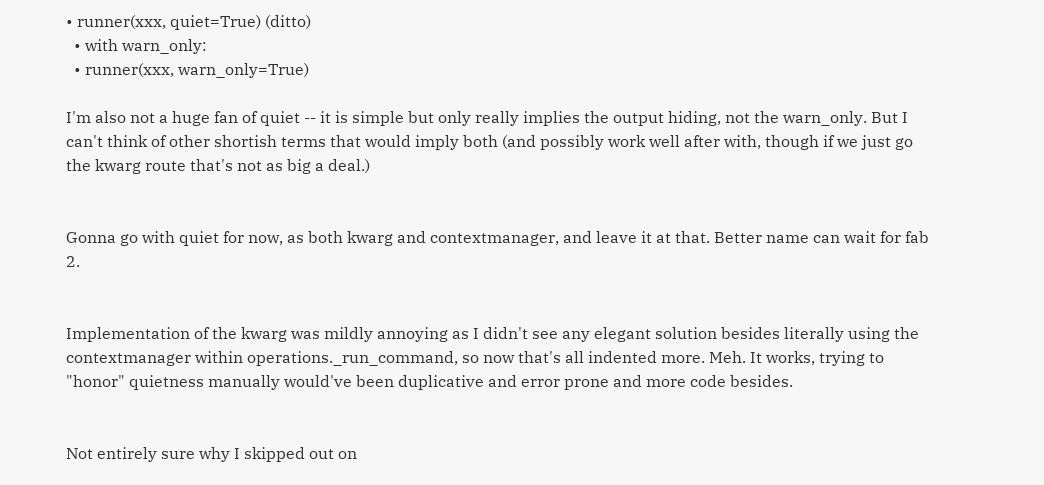• runner(xxx, quiet=True) (ditto)
  • with warn_only:
  • runner(xxx, warn_only=True)

I'm also not a huge fan of quiet -- it is simple but only really implies the output hiding, not the warn_only. But I can't think of other shortish terms that would imply both (and possibly work well after with, though if we just go the kwarg route that's not as big a deal.)


Gonna go with quiet for now, as both kwarg and contextmanager, and leave it at that. Better name can wait for fab 2.


Implementation of the kwarg was mildly annoying as I didn't see any elegant solution besides literally using the contextmanager within operations._run_command, so now that's all indented more. Meh. It works, trying to "honor" quietness manually would've been duplicative and error prone and more code besides.


Not entirely sure why I skipped out on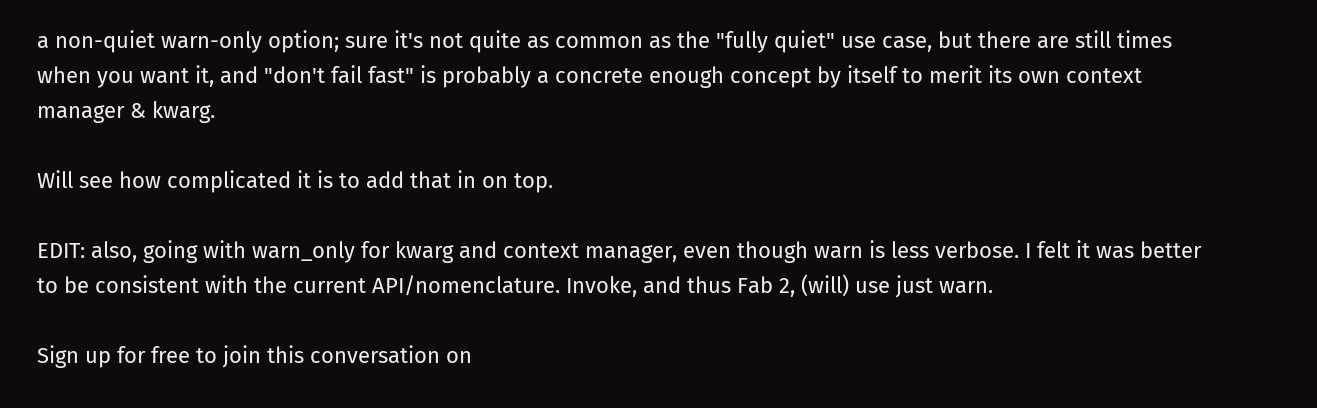a non-quiet warn-only option; sure it's not quite as common as the "fully quiet" use case, but there are still times when you want it, and "don't fail fast" is probably a concrete enough concept by itself to merit its own context manager & kwarg.

Will see how complicated it is to add that in on top.

EDIT: also, going with warn_only for kwarg and context manager, even though warn is less verbose. I felt it was better to be consistent with the current API/nomenclature. Invoke, and thus Fab 2, (will) use just warn.

Sign up for free to join this conversation on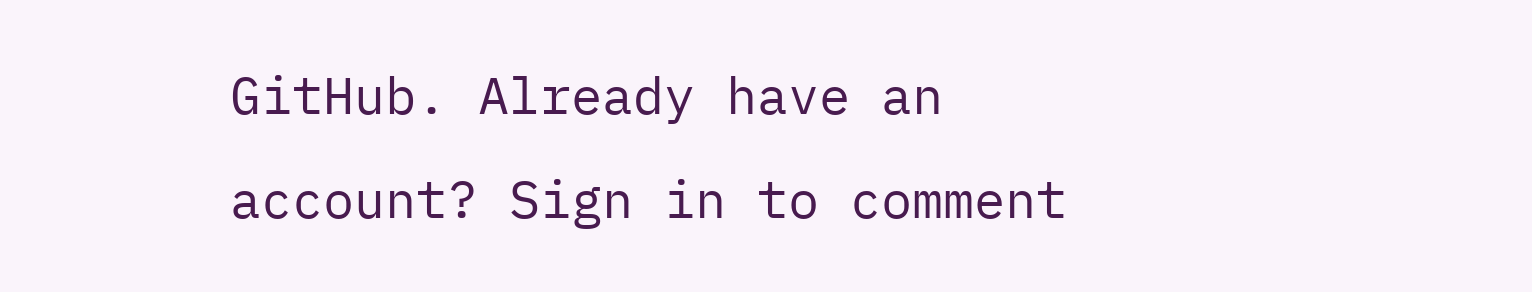GitHub. Already have an account? Sign in to comment